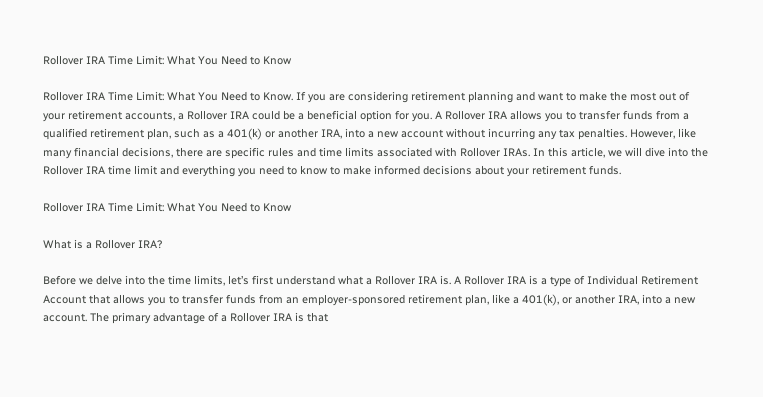Rollover IRA Time Limit: What You Need to Know

Rollover IRA Time Limit: What You Need to Know. If you are considering retirement planning and want to make the most out of your retirement accounts, a Rollover IRA could be a beneficial option for you. A Rollover IRA allows you to transfer funds from a qualified retirement plan, such as a 401(k) or another IRA, into a new account without incurring any tax penalties. However, like many financial decisions, there are specific rules and time limits associated with Rollover IRAs. In this article, we will dive into the Rollover IRA time limit and everything you need to know to make informed decisions about your retirement funds.

Rollover IRA Time Limit: What You Need to Know

What is a Rollover IRA?

Before we delve into the time limits, let’s first understand what a Rollover IRA is. A Rollover IRA is a type of Individual Retirement Account that allows you to transfer funds from an employer-sponsored retirement plan, like a 401(k), or another IRA, into a new account. The primary advantage of a Rollover IRA is that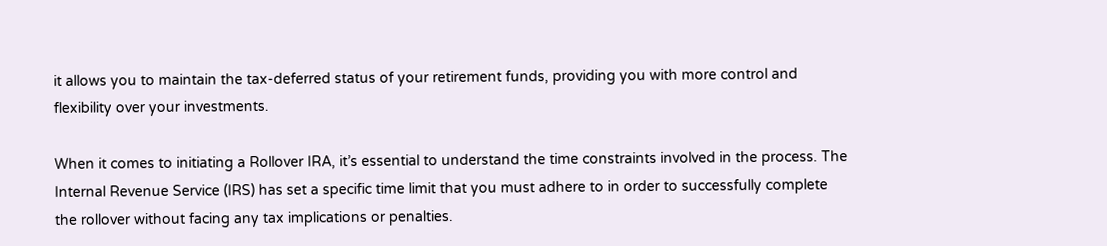it allows you to maintain the tax-deferred status of your retirement funds, providing you with more control and flexibility over your investments.

When it comes to initiating a Rollover IRA, it’s essential to understand the time constraints involved in the process. The Internal Revenue Service (IRS) has set a specific time limit that you must adhere to in order to successfully complete the rollover without facing any tax implications or penalties.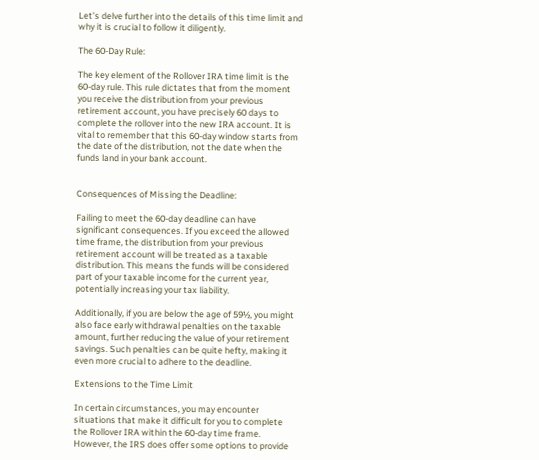Let’s delve further into the details of this time limit and why it is crucial to follow it diligently.

The 60-Day Rule:

The key element of the Rollover IRA time limit is the 60-day rule. This rule dictates that from the moment you receive the distribution from your previous retirement account, you have precisely 60 days to complete the rollover into the new IRA account. It is vital to remember that this 60-day window starts from the date of the distribution, not the date when the funds land in your bank account.


Consequences of Missing the Deadline:

Failing to meet the 60-day deadline can have significant consequences. If you exceed the allowed time frame, the distribution from your previous retirement account will be treated as a taxable distribution. This means the funds will be considered part of your taxable income for the current year, potentially increasing your tax liability.

Additionally, if you are below the age of 59½, you might also face early withdrawal penalties on the taxable amount, further reducing the value of your retirement savings. Such penalties can be quite hefty, making it even more crucial to adhere to the deadline.

Extensions to the Time Limit

In certain circumstances, you may encounter situations that make it difficult for you to complete the Rollover IRA within the 60-day time frame. However, the IRS does offer some options to provide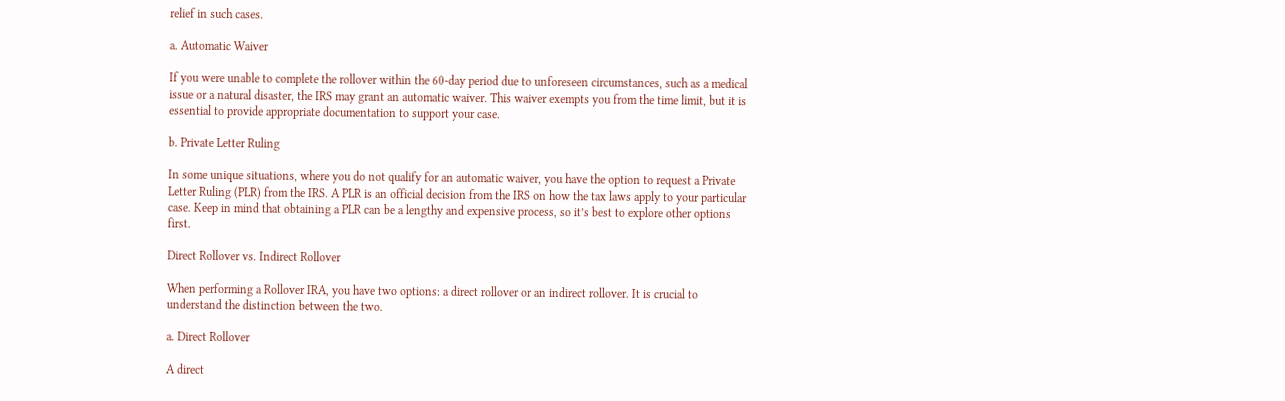relief in such cases.

a. Automatic Waiver

If you were unable to complete the rollover within the 60-day period due to unforeseen circumstances, such as a medical issue or a natural disaster, the IRS may grant an automatic waiver. This waiver exempts you from the time limit, but it is essential to provide appropriate documentation to support your case.

b. Private Letter Ruling

In some unique situations, where you do not qualify for an automatic waiver, you have the option to request a Private Letter Ruling (PLR) from the IRS. A PLR is an official decision from the IRS on how the tax laws apply to your particular case. Keep in mind that obtaining a PLR can be a lengthy and expensive process, so it’s best to explore other options first.

Direct Rollover vs. Indirect Rollover

When performing a Rollover IRA, you have two options: a direct rollover or an indirect rollover. It is crucial to understand the distinction between the two.

a. Direct Rollover

A direct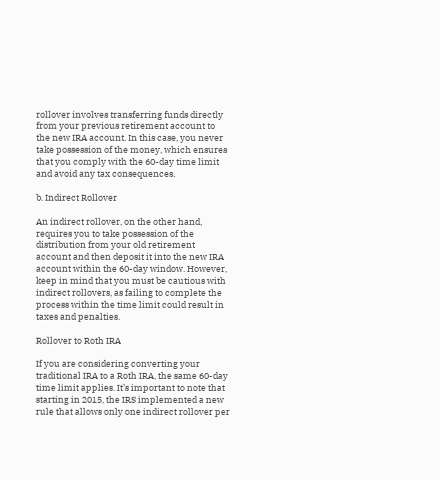rollover involves transferring funds directly from your previous retirement account to the new IRA account. In this case, you never take possession of the money, which ensures that you comply with the 60-day time limit and avoid any tax consequences.

b. Indirect Rollover

An indirect rollover, on the other hand, requires you to take possession of the distribution from your old retirement account and then deposit it into the new IRA account within the 60-day window. However, keep in mind that you must be cautious with indirect rollovers, as failing to complete the process within the time limit could result in taxes and penalties.

Rollover to Roth IRA

If you are considering converting your traditional IRA to a Roth IRA, the same 60-day time limit applies. It’s important to note that starting in 2015, the IRS implemented a new rule that allows only one indirect rollover per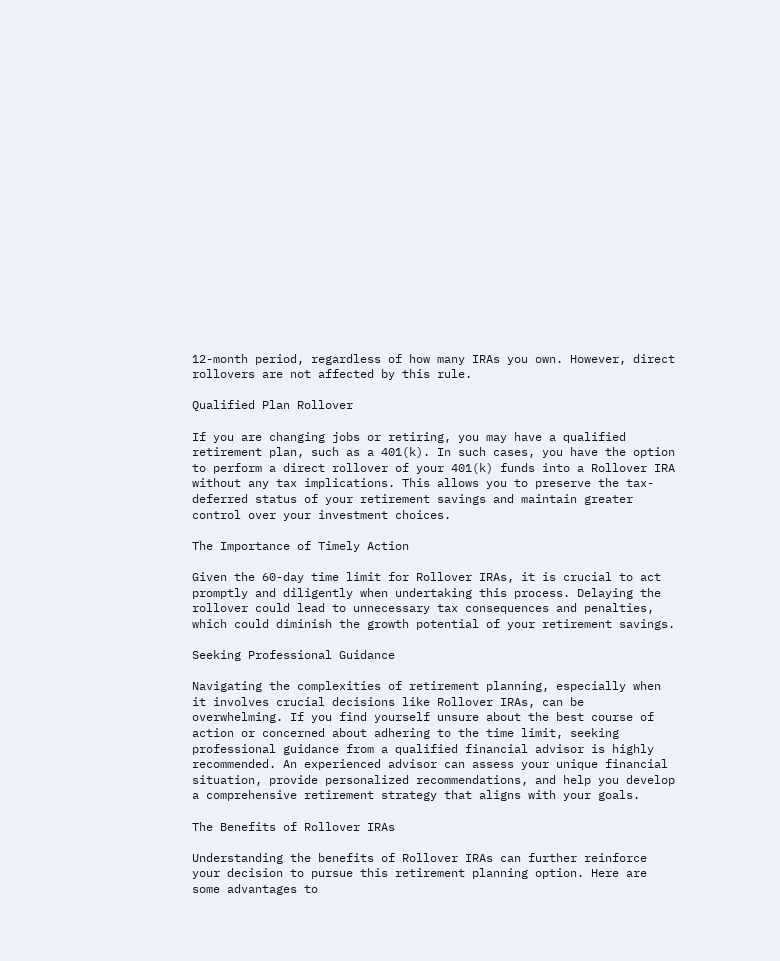12-month period, regardless of how many IRAs you own. However, direct rollovers are not affected by this rule.

Qualified Plan Rollover

If you are changing jobs or retiring, you may have a qualified retirement plan, such as a 401(k). In such cases, you have the option to perform a direct rollover of your 401(k) funds into a Rollover IRA without any tax implications. This allows you to preserve the tax-deferred status of your retirement savings and maintain greater control over your investment choices.

The Importance of Timely Action

Given the 60-day time limit for Rollover IRAs, it is crucial to act promptly and diligently when undertaking this process. Delaying the rollover could lead to unnecessary tax consequences and penalties, which could diminish the growth potential of your retirement savings.

Seeking Professional Guidance

Navigating the complexities of retirement planning, especially when it involves crucial decisions like Rollover IRAs, can be overwhelming. If you find yourself unsure about the best course of action or concerned about adhering to the time limit, seeking professional guidance from a qualified financial advisor is highly recommended. An experienced advisor can assess your unique financial situation, provide personalized recommendations, and help you develop a comprehensive retirement strategy that aligns with your goals.

The Benefits of Rollover IRAs

Understanding the benefits of Rollover IRAs can further reinforce your decision to pursue this retirement planning option. Here are some advantages to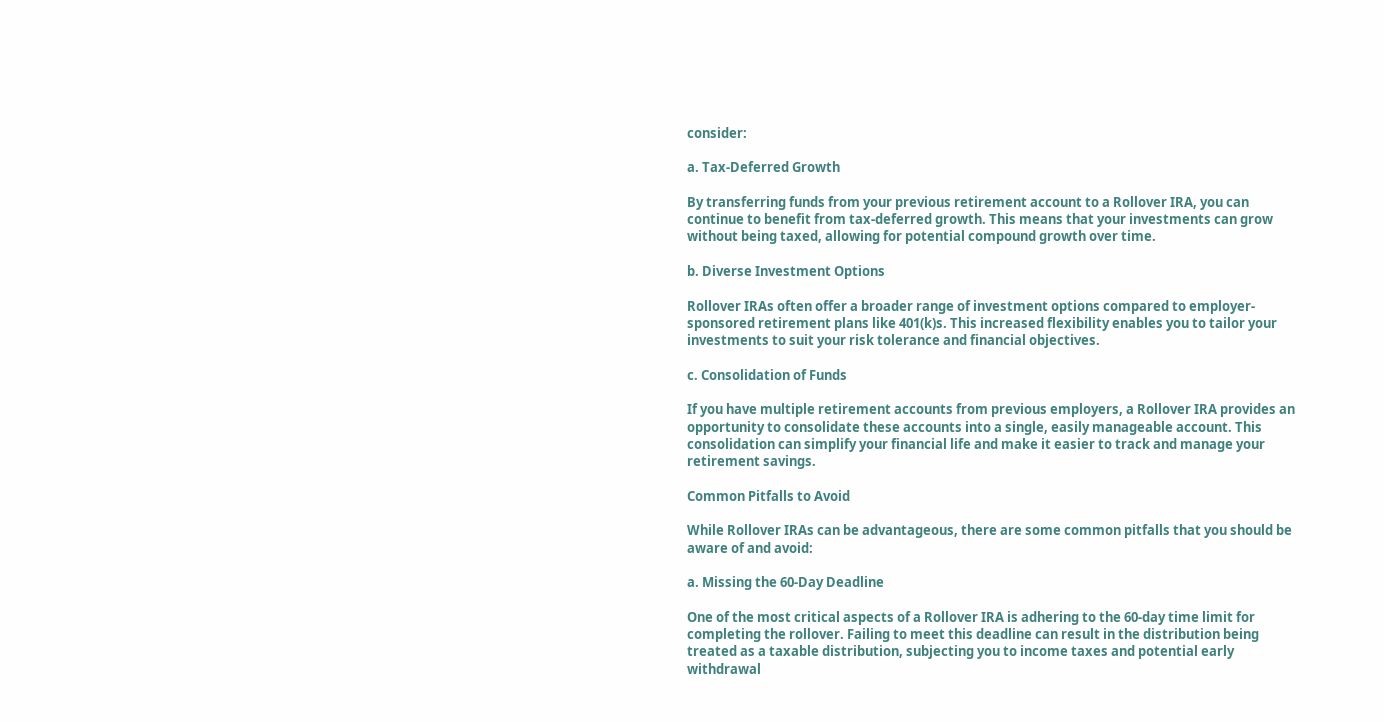consider:

a. Tax-Deferred Growth

By transferring funds from your previous retirement account to a Rollover IRA, you can continue to benefit from tax-deferred growth. This means that your investments can grow without being taxed, allowing for potential compound growth over time.

b. Diverse Investment Options

Rollover IRAs often offer a broader range of investment options compared to employer-sponsored retirement plans like 401(k)s. This increased flexibility enables you to tailor your investments to suit your risk tolerance and financial objectives.

c. Consolidation of Funds

If you have multiple retirement accounts from previous employers, a Rollover IRA provides an opportunity to consolidate these accounts into a single, easily manageable account. This consolidation can simplify your financial life and make it easier to track and manage your retirement savings.

Common Pitfalls to Avoid

While Rollover IRAs can be advantageous, there are some common pitfalls that you should be aware of and avoid:

a. Missing the 60-Day Deadline

One of the most critical aspects of a Rollover IRA is adhering to the 60-day time limit for completing the rollover. Failing to meet this deadline can result in the distribution being treated as a taxable distribution, subjecting you to income taxes and potential early withdrawal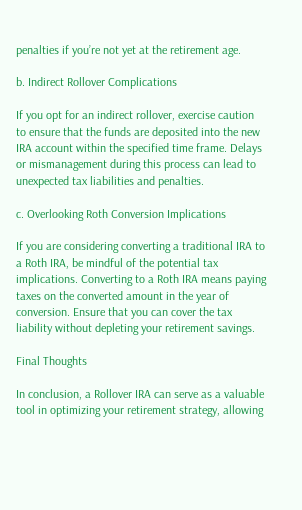penalties if you’re not yet at the retirement age.

b. Indirect Rollover Complications

If you opt for an indirect rollover, exercise caution to ensure that the funds are deposited into the new IRA account within the specified time frame. Delays or mismanagement during this process can lead to unexpected tax liabilities and penalties.

c. Overlooking Roth Conversion Implications

If you are considering converting a traditional IRA to a Roth IRA, be mindful of the potential tax implications. Converting to a Roth IRA means paying taxes on the converted amount in the year of conversion. Ensure that you can cover the tax liability without depleting your retirement savings.

Final Thoughts

In conclusion, a Rollover IRA can serve as a valuable tool in optimizing your retirement strategy, allowing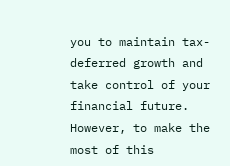you to maintain tax-deferred growth and take control of your financial future. However, to make the most of this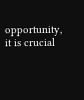opportunity, it is crucial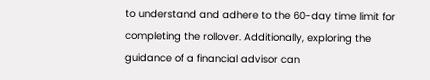to understand and adhere to the 60-day time limit for completing the rollover. Additionally, exploring the guidance of a financial advisor can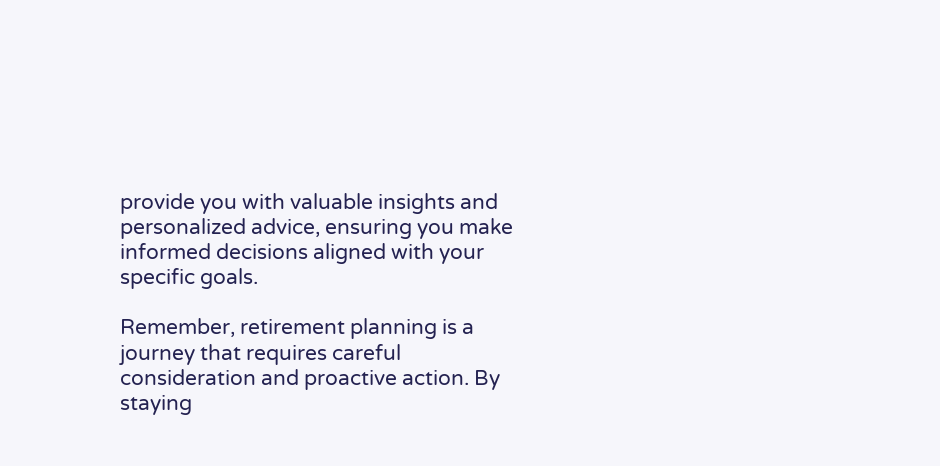provide you with valuable insights and personalized advice, ensuring you make informed decisions aligned with your specific goals.

Remember, retirement planning is a journey that requires careful consideration and proactive action. By staying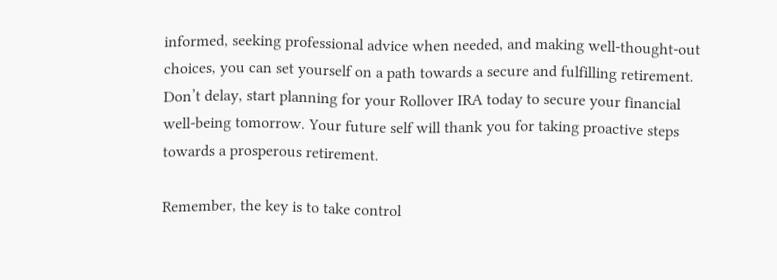informed, seeking professional advice when needed, and making well-thought-out choices, you can set yourself on a path towards a secure and fulfilling retirement. Don’t delay, start planning for your Rollover IRA today to secure your financial well-being tomorrow. Your future self will thank you for taking proactive steps towards a prosperous retirement.

Remember, the key is to take control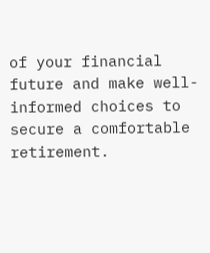of your financial future and make well-informed choices to secure a comfortable retirement.